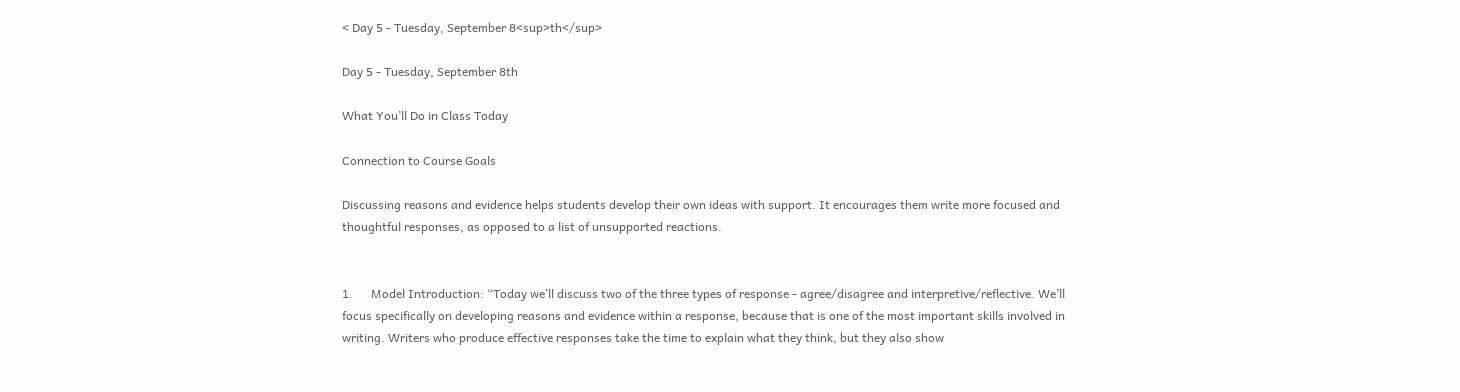< Day 5 - Tuesday, September 8<sup>th</sup>

Day 5 - Tuesday, September 8th

What You’ll Do in Class Today

Connection to Course Goals

Discussing reasons and evidence helps students develop their own ideas with support. It encourages them write more focused and thoughtful responses, as opposed to a list of unsupported reactions.


1.      Model Introduction: “Today we’ll discuss two of the three types of response - agree/disagree and interpretive/reflective. We’ll focus specifically on developing reasons and evidence within a response, because that is one of the most important skills involved in writing. Writers who produce effective responses take the time to explain what they think, but they also show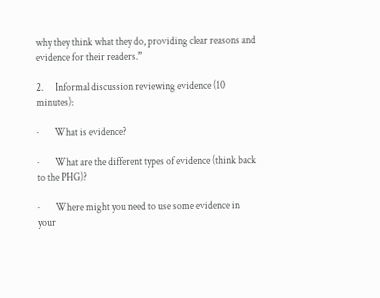why they think what they do, providing clear reasons and evidence for their readers.”

2.      Informal discussion reviewing evidence (10 minutes):

·        What is evidence?

·        What are the different types of evidence (think back to the PHG)?

·        Where might you need to use some evidence in your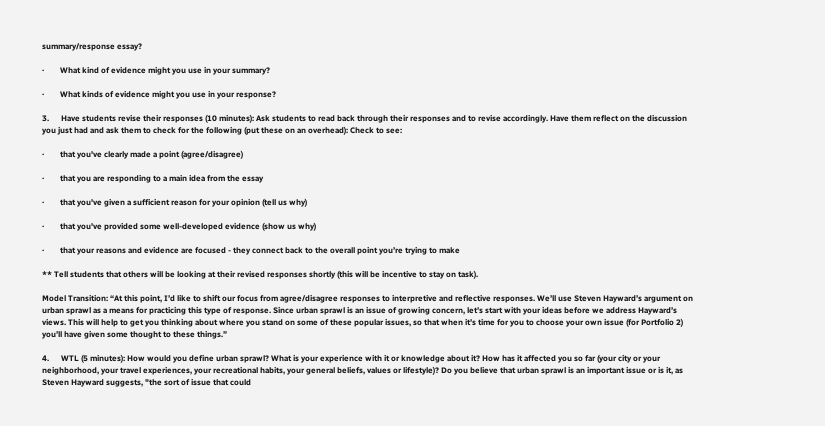summary/response essay?

·        What kind of evidence might you use in your summary?

·        What kinds of evidence might you use in your response?

3.      Have students revise their responses (10 minutes): Ask students to read back through their responses and to revise accordingly. Have them reflect on the discussion you just had and ask them to check for the following (put these on an overhead): Check to see:

·        that you've clearly made a point (agree/disagree)

·        that you are responding to a main idea from the essay

·        that you've given a sufficient reason for your opinion (tell us why)

·        that you've provided some well-developed evidence (show us why)

·        that your reasons and evidence are focused - they connect back to the overall point you’re trying to make

** Tell students that others will be looking at their revised responses shortly (this will be incentive to stay on task).

Model Transition: “At this point, I’d like to shift our focus from agree/disagree responses to interpretive and reflective responses. We’ll use Steven Hayward’s argument on urban sprawl as a means for practicing this type of response. Since urban sprawl is an issue of growing concern, let’s start with your ideas before we address Hayward’s views. This will help to get you thinking about where you stand on some of these popular issues, so that when it’s time for you to choose your own issue (for Portfolio 2) you’ll have given some thought to these things.”

4.      WTL (5 minutes): How would you define urban sprawl? What is your experience with it or knowledge about it? How has it affected you so far (your city or your neighborhood, your travel experiences, your recreational habits, your general beliefs, values or lifestyle)? Do you believe that urban sprawl is an important issue or is it, as Steven Hayward suggests, "the sort of issue that could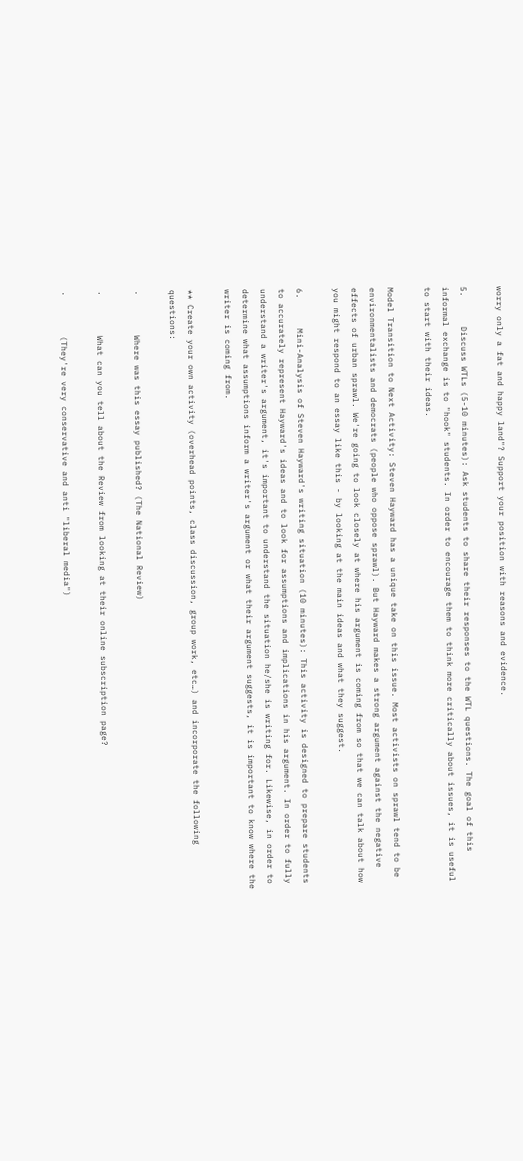worry only a fat and happy land"? Support your position with reasons and evidence.

5.      Discuss WTLs (5-10 minutes): Ask students to share their responses to the WTL questions. The goal of this informal exchange is to "hook" students. In order to encourage them to think more critically about issues, it is useful to start with their ideas.

Model Transition to Next Activity: Steven Hayward has a unique take on this issue. Most activists on sprawl tend to be environmentalists and democrats (people who oppose sprawl). But Hayward makes a strong argument against the negative effects of urban sprawl. We're going to look closely at where his argument is coming from so that we can talk about how you might respond to an essay like this - by looking at the main ideas and what they suggest.

6.      Mini-Analysis of Steven Hayward's writing situation (10 minutes): This activity is designed to prepare students to accurately represent Hayward's ideas and to look for assumptions and implications in his argument. In order to fully understand a writer's argument, it's important to understand the situation he/she is writing for. Likewise, in order to determine what assumptions inform a writer's argument or what their argument suggests, it is important to know where the writer is coming from.

** Create your own activity (overhead points, class discussion, group work, etc…) and incorporate the following questions:

·        Where was this essay published? (The National Review)

·        What can you tell about the Review from looking at their online subscription page?

·        (They're very conservative and anti "liberal media")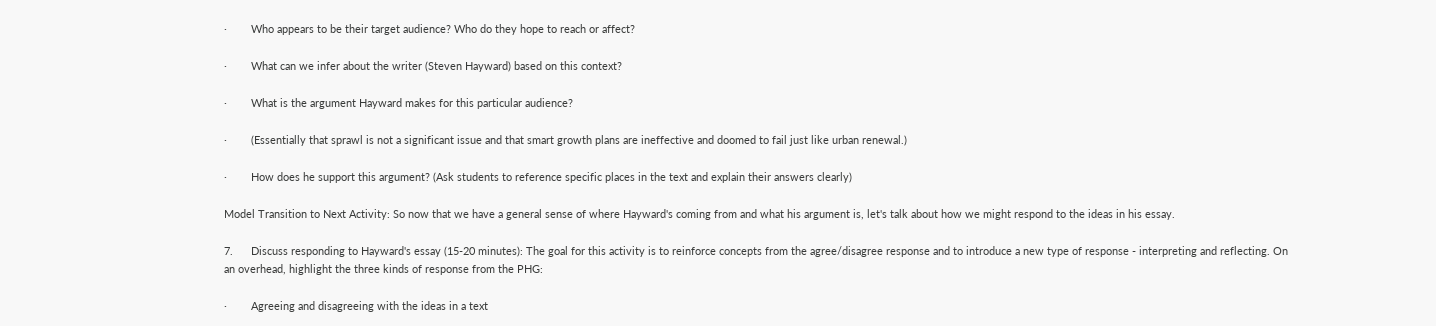·        Who appears to be their target audience? Who do they hope to reach or affect?

·        What can we infer about the writer (Steven Hayward) based on this context?

·        What is the argument Hayward makes for this particular audience?

·        (Essentially that sprawl is not a significant issue and that smart growth plans are ineffective and doomed to fail just like urban renewal.)

·        How does he support this argument? (Ask students to reference specific places in the text and explain their answers clearly)

Model Transition to Next Activity: So now that we have a general sense of where Hayward's coming from and what his argument is, let's talk about how we might respond to the ideas in his essay.

7.      Discuss responding to Hayward's essay (15-20 minutes): The goal for this activity is to reinforce concepts from the agree/disagree response and to introduce a new type of response - interpreting and reflecting. On an overhead, highlight the three kinds of response from the PHG:

·        Agreeing and disagreeing with the ideas in a text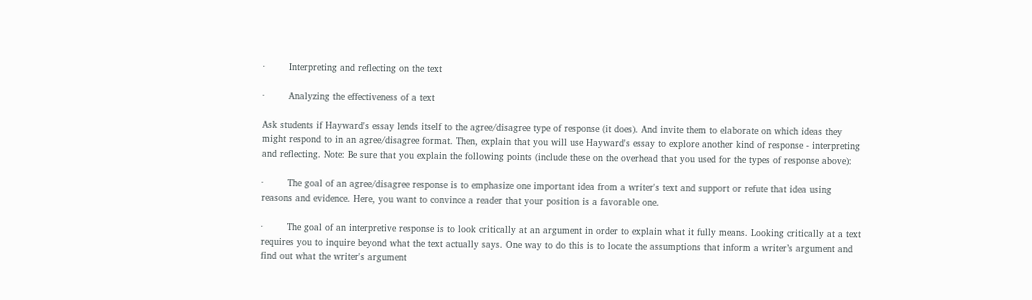·        Interpreting and reflecting on the text

·        Analyzing the effectiveness of a text

Ask students if Hayward's essay lends itself to the agree/disagree type of response (it does). And invite them to elaborate on which ideas they might respond to in an agree/disagree format. Then, explain that you will use Hayward's essay to explore another kind of response - interpreting and reflecting. Note: Be sure that you explain the following points (include these on the overhead that you used for the types of response above):

·        The goal of an agree/disagree response is to emphasize one important idea from a writer's text and support or refute that idea using reasons and evidence. Here, you want to convince a reader that your position is a favorable one.

·        The goal of an interpretive response is to look critically at an argument in order to explain what it fully means. Looking critically at a text requires you to inquire beyond what the text actually says. One way to do this is to locate the assumptions that inform a writer’s argument and find out what the writer's argument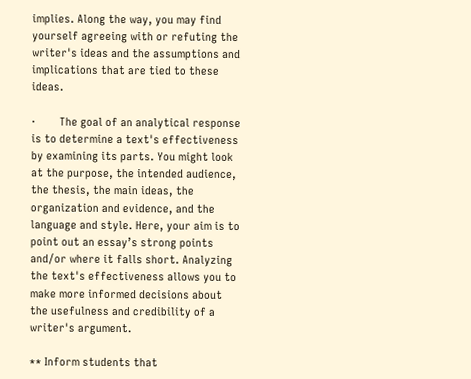implies. Along the way, you may find yourself agreeing with or refuting the writer's ideas and the assumptions and implications that are tied to these ideas.

·        The goal of an analytical response is to determine a text's effectiveness by examining its parts. You might look at the purpose, the intended audience, the thesis, the main ideas, the organization and evidence, and the language and style. Here, your aim is to point out an essay’s strong points and/or where it falls short. Analyzing the text's effectiveness allows you to make more informed decisions about the usefulness and credibility of a writer's argument.

** Inform students that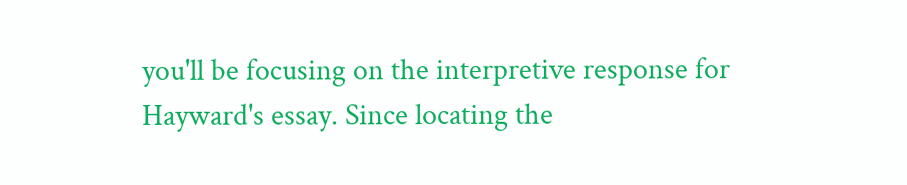you'll be focusing on the interpretive response for Hayward's essay. Since locating the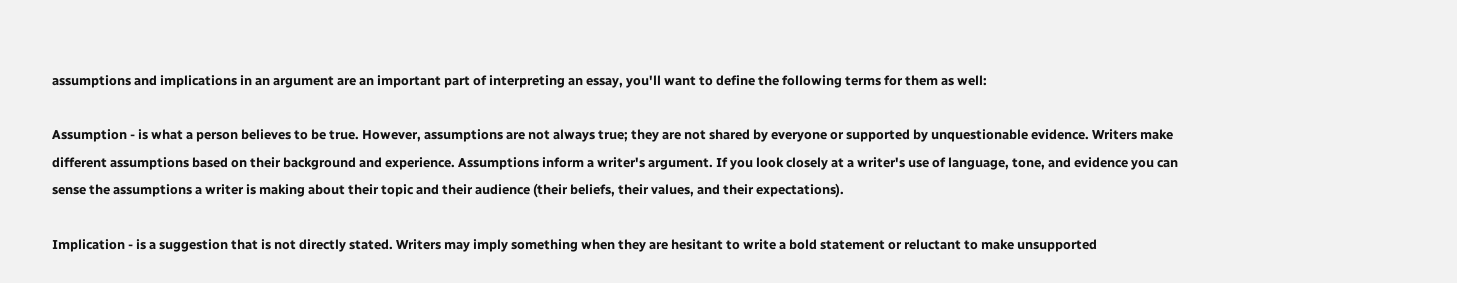assumptions and implications in an argument are an important part of interpreting an essay, you'll want to define the following terms for them as well:

Assumption - is what a person believes to be true. However, assumptions are not always true; they are not shared by everyone or supported by unquestionable evidence. Writers make different assumptions based on their background and experience. Assumptions inform a writer's argument. If you look closely at a writer's use of language, tone, and evidence you can sense the assumptions a writer is making about their topic and their audience (their beliefs, their values, and their expectations).

Implication - is a suggestion that is not directly stated. Writers may imply something when they are hesitant to write a bold statement or reluctant to make unsupported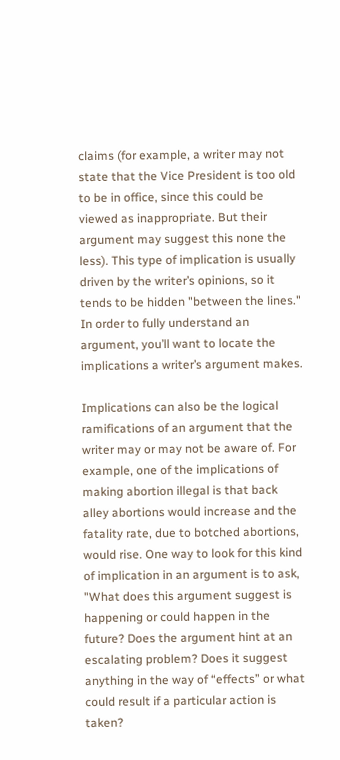claims (for example, a writer may not state that the Vice President is too old to be in office, since this could be viewed as inappropriate. But their argument may suggest this none the less). This type of implication is usually driven by the writer’s opinions, so it tends to be hidden "between the lines." In order to fully understand an argument, you’ll want to locate the implications a writer’s argument makes.

Implications can also be the logical ramifications of an argument that the writer may or may not be aware of. For example, one of the implications of making abortion illegal is that back alley abortions would increase and the fatality rate, due to botched abortions, would rise. One way to look for this kind of implication in an argument is to ask, "What does this argument suggest is happening or could happen in the future? Does the argument hint at an escalating problem? Does it suggest anything in the way of “effects” or what could result if a particular action is taken?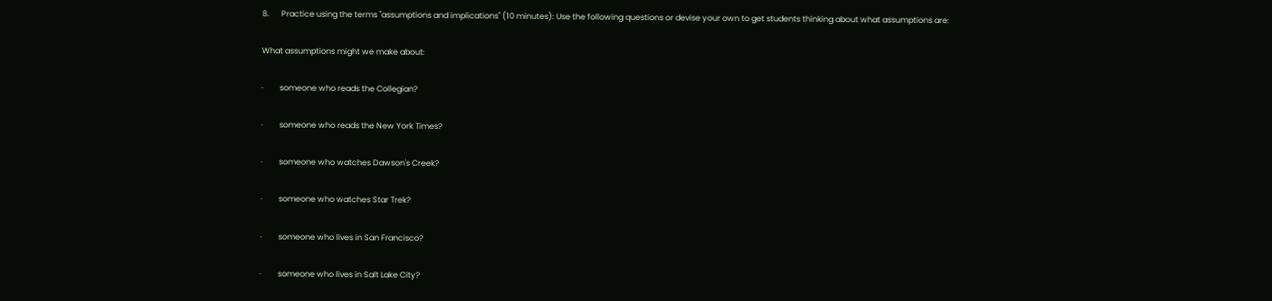8.      Practice using the terms "assumptions and implications" (10 minutes): Use the following questions or devise your own to get students thinking about what assumptions are:

What assumptions might we make about:

·        someone who reads the Collegian?

·        someone who reads the New York Times?

·        someone who watches Dawson's Creek?

·        someone who watches Star Trek?

·        someone who lives in San Francisco?

·        someone who lives in Salt Lake City?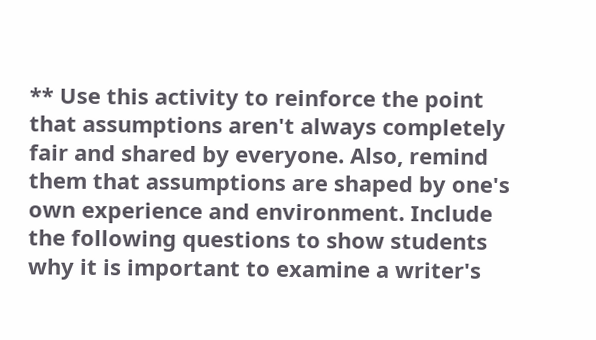** Use this activity to reinforce the point that assumptions aren't always completely fair and shared by everyone. Also, remind them that assumptions are shaped by one's own experience and environment. Include the following questions to show students why it is important to examine a writer's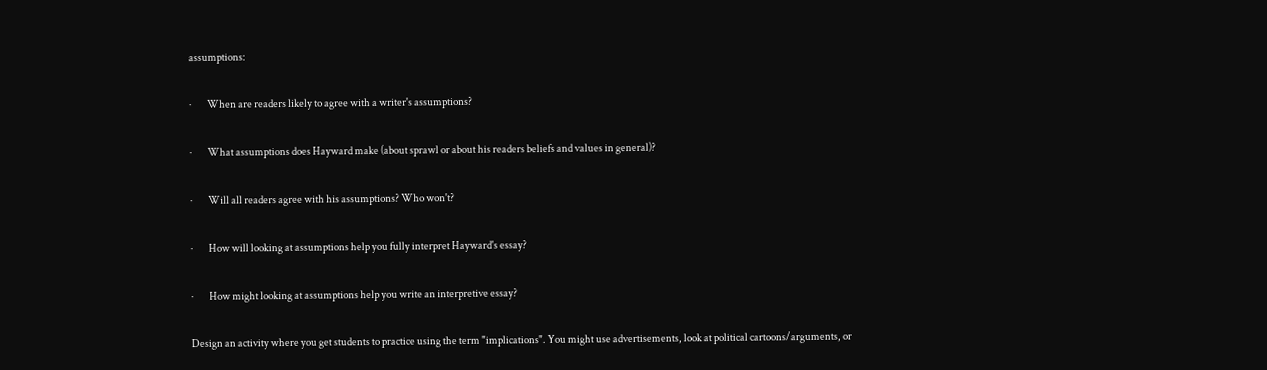assumptions:

·        When are readers likely to agree with a writer's assumptions?

·        What assumptions does Hayward make (about sprawl or about his readers beliefs and values in general)?

·        Will all readers agree with his assumptions? Who won't?

·        How will looking at assumptions help you fully interpret Hayward's essay?

·        How might looking at assumptions help you write an interpretive essay?

Design an activity where you get students to practice using the term "implications". You might use advertisements, look at political cartoons/arguments, or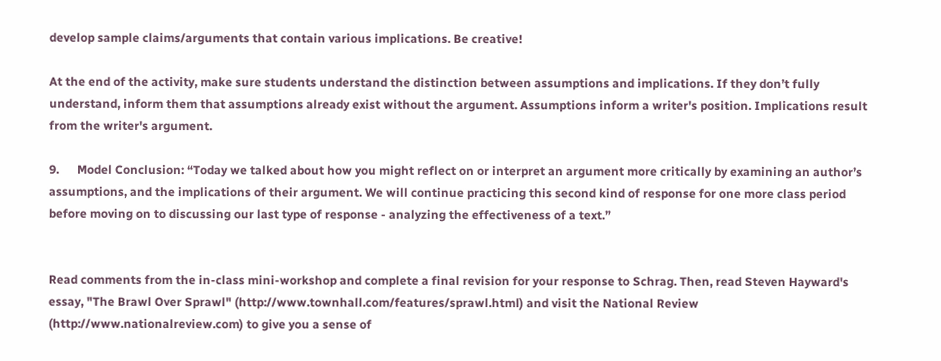develop sample claims/arguments that contain various implications. Be creative!

At the end of the activity, make sure students understand the distinction between assumptions and implications. If they don’t fully understand, inform them that assumptions already exist without the argument. Assumptions inform a writer's position. Implications result from the writer's argument.

9.      Model Conclusion: “Today we talked about how you might reflect on or interpret an argument more critically by examining an author’s assumptions, and the implications of their argument. We will continue practicing this second kind of response for one more class period before moving on to discussing our last type of response - analyzing the effectiveness of a text.”


Read comments from the in-class mini-workshop and complete a final revision for your response to Schrag. Then, read Steven Hayward's essay, "The Brawl Over Sprawl" (http://www.townhall.com/features/sprawl.html) and visit the National Review (http://www.nationalreview.com) to give you a sense of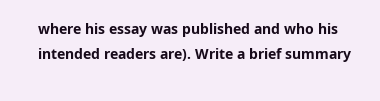where his essay was published and who his intended readers are). Write a brief summary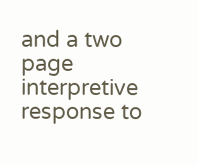and a two page interpretive response to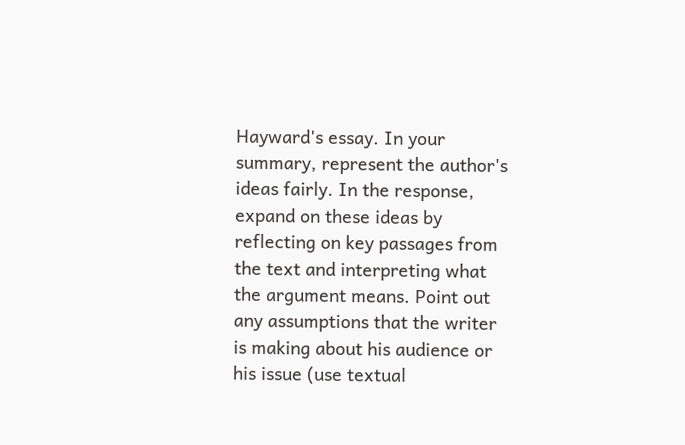Hayward's essay. In your summary, represent the author's ideas fairly. In the response, expand on these ideas by reflecting on key passages from the text and interpreting what the argument means. Point out any assumptions that the writer is making about his audience or his issue (use textual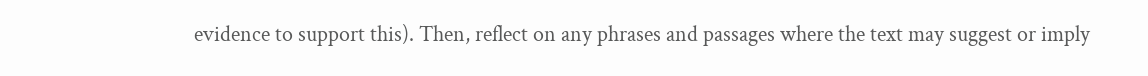evidence to support this). Then, reflect on any phrases and passages where the text may suggest or imply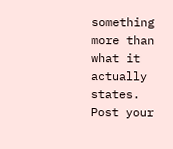something more than what it actually states. Post your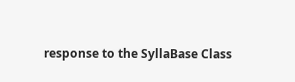response to the SyllaBase Class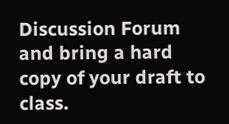Discussion Forum and bring a hard copy of your draft to class.